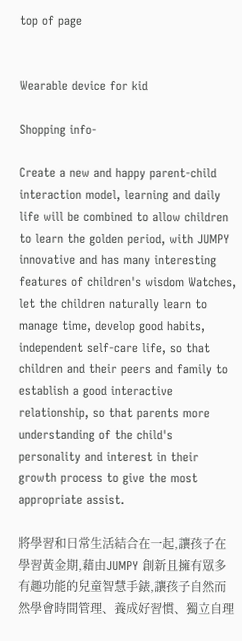top of page


Wearable device for kid

Shopping info-

Create a new and happy parent-child interaction model, learning and daily life will be combined to allow children to learn the golden period, with JUMPY innovative and has many interesting features of children's wisdom Watches, let the children naturally learn to manage time, develop good habits, independent self-care life, so that children and their peers and family to establish a good interactive relationship, so that parents more understanding of the child's personality and interest in their growth process to give the most appropriate assist.

將學習和日常生活結合在一起,讓孩子在學習黃金期,藉由JUMPY 創新且擁有眾多有趣功能的兒童智慧手錶,讓孩子自然而然學會時間管理、養成好習慣、獨立自理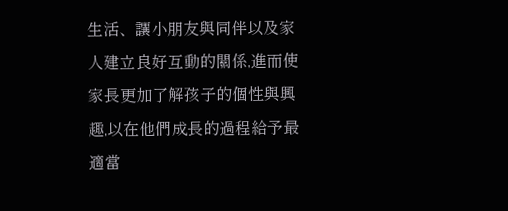生活、讓小朋友與同伴以及家人建立良好互動的關係,進而使家長更加了解孩子的個性與興趣,以在他們成長的過程給予最適當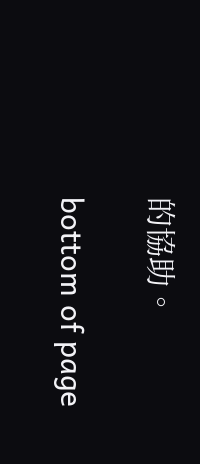的協助。

bottom of page